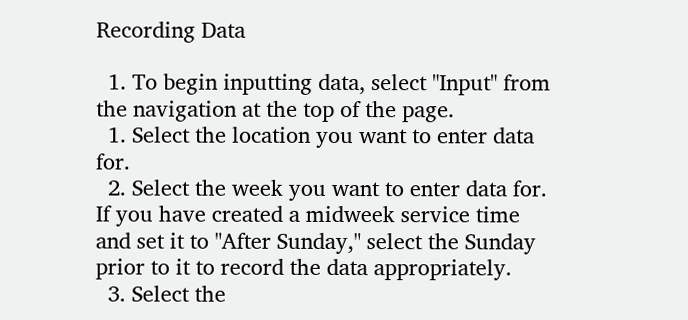Recording Data

  1. To begin inputting data, select "Input" from the navigation at the top of the page.
  1. Select the location you want to enter data for.
  2. Select the week you want to enter data for. If you have created a midweek service time and set it to "After Sunday," select the Sunday prior to it to record the data appropriately.
  3. Select the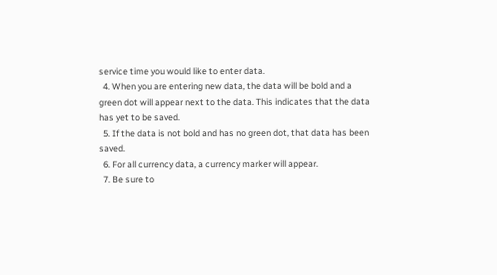service time you would like to enter data.
  4. When you are entering new data, the data will be bold and a green dot will appear next to the data. This indicates that the data has yet to be saved.
  5. If the data is not bold and has no green dot, that data has been saved.
  6. For all currency data, a currency marker will appear.
  7. Be sure to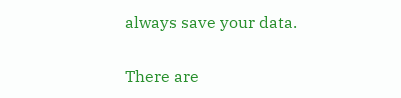always save your data.

There are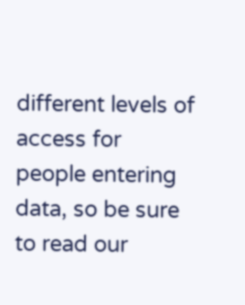different levels of access for people entering data, so be sure to read our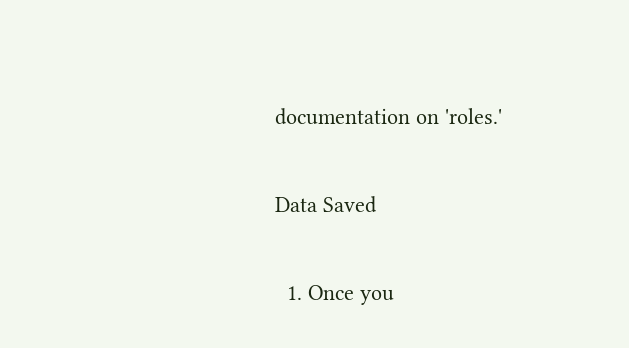documentation on 'roles.'

Data Saved

  1. Once you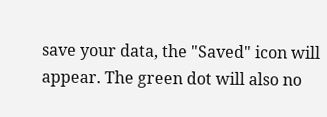save your data, the "Saved" icon will appear. The green dot will also no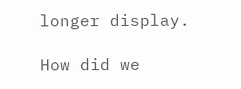longer display.

How did we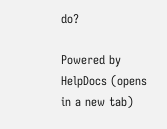do?

Powered by HelpDocs (opens in a new tab)